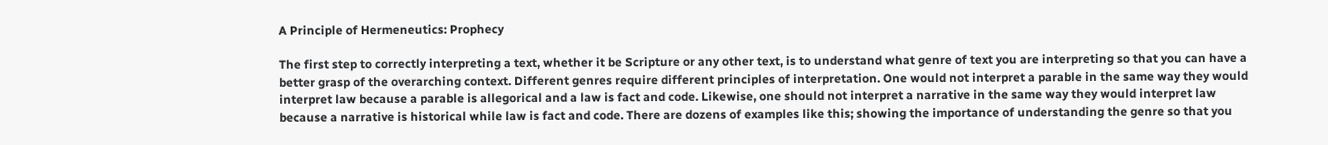A Principle of Hermeneutics: Prophecy

The first step to correctly interpreting a text, whether it be Scripture or any other text, is to understand what genre of text you are interpreting so that you can have a better grasp of the overarching context. Different genres require different principles of interpretation. One would not interpret a parable in the same way they would interpret law because a parable is allegorical and a law is fact and code. Likewise, one should not interpret a narrative in the same way they would interpret law because a narrative is historical while law is fact and code. There are dozens of examples like this; showing the importance of understanding the genre so that you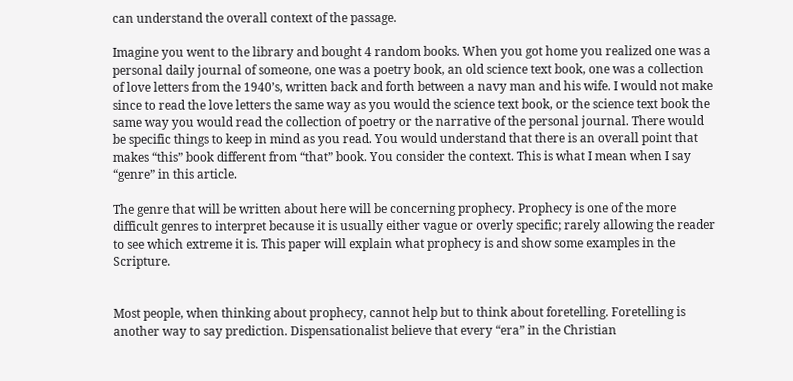can understand the overall context of the passage.

Imagine you went to the library and bought 4 random books. When you got home you realized one was a personal daily journal of someone, one was a poetry book, an old science text book, one was a collection of love letters from the 1940’s, written back and forth between a navy man and his wife. I would not make since to read the love letters the same way as you would the science text book, or the science text book the same way you would read the collection of poetry or the narrative of the personal journal. There would be specific things to keep in mind as you read. You would understand that there is an overall point that makes “this” book different from “that” book. You consider the context. This is what I mean when I say “genre” in this article.

The genre that will be written about here will be concerning prophecy. Prophecy is one of the more difficult genres to interpret because it is usually either vague or overly specific; rarely allowing the reader to see which extreme it is. This paper will explain what prophecy is and show some examples in the Scripture.


Most people, when thinking about prophecy, cannot help but to think about foretelling. Foretelling is another way to say prediction. Dispensationalist believe that every “era” in the Christian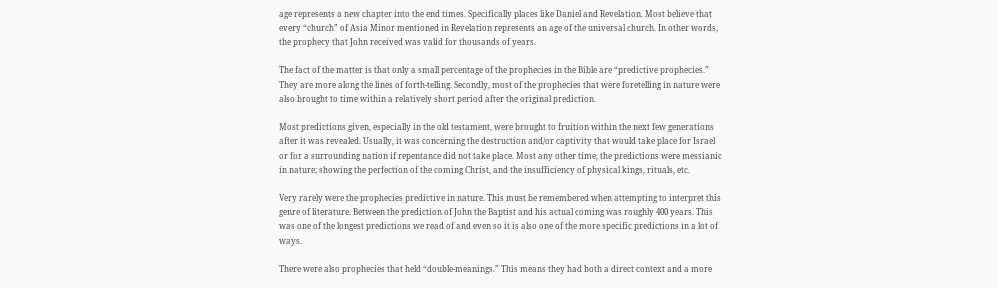age represents a new chapter into the end times. Specifically places like Daniel and Revelation. Most believe that every “church” of Asia Minor mentioned in Revelation represents an age of the universal church. In other words, the prophecy that John received was valid for thousands of years.

The fact of the matter is that only a small percentage of the prophecies in the Bible are “predictive prophecies.” They are more along the lines of forth-telling. Secondly, most of the prophecies that were foretelling in nature were also brought to time within a relatively short period after the original prediction.

Most predictions given, especially in the old testament, were brought to fruition within the next few generations after it was revealed. Usually, it was concerning the destruction and/or captivity that would take place for Israel or for a surrounding nation if repentance did not take place. Most any other time, the predictions were messianic in nature; showing the perfection of the coming Christ, and the insufficiency of physical kings, rituals, etc.

Very rarely were the prophecies predictive in nature. This must be remembered when attempting to interpret this genre of literature. Between the prediction of John the Baptist and his actual coming was roughly 400 years. This was one of the longest predictions we read of and even so it is also one of the more specific predictions in a lot of ways.

There were also prophecies that held “double-meanings.” This means they had both a direct context and a more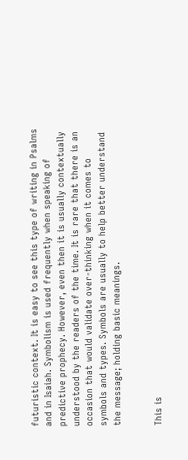futuristic context. It is easy to see this type of writing in Psalms and in Isaiah. Symbolism is used frequently when speaking of predictive prophecy. However, even then it is usually contextually understood by the readers of the time. It is rare that there is an occasion that would validate over-thinking when it comes to symbols and types. Symbols are usually to help better understand the message; holding basic meanings.


This is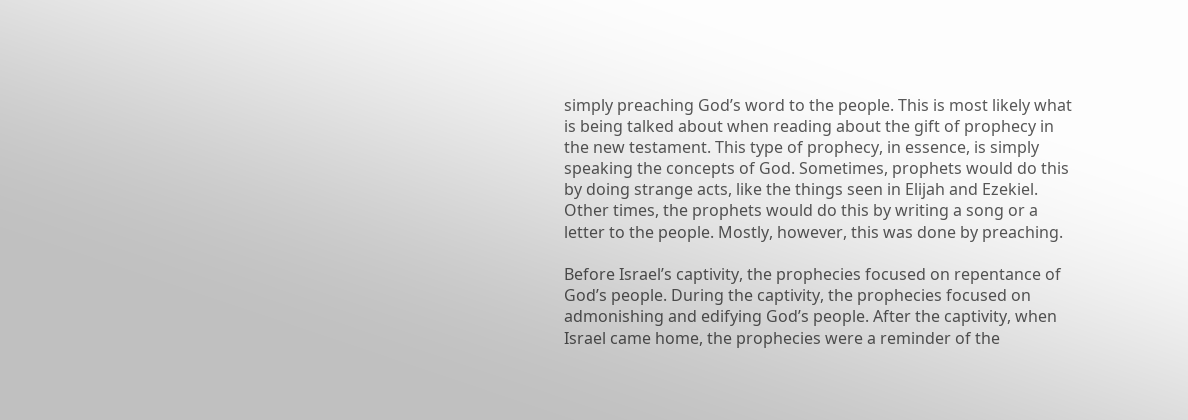simply preaching God’s word to the people. This is most likely what is being talked about when reading about the gift of prophecy in the new testament. This type of prophecy, in essence, is simply speaking the concepts of God. Sometimes, prophets would do this by doing strange acts, like the things seen in Elijah and Ezekiel. Other times, the prophets would do this by writing a song or a letter to the people. Mostly, however, this was done by preaching.

Before Israel’s captivity, the prophecies focused on repentance of God’s people. During the captivity, the prophecies focused on admonishing and edifying God’s people. After the captivity, when Israel came home, the prophecies were a reminder of the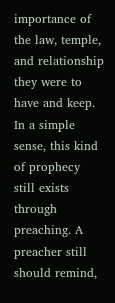importance of the law, temple, and relationship they were to have and keep. In a simple sense, this kind of prophecy still exists through preaching. A preacher still should remind,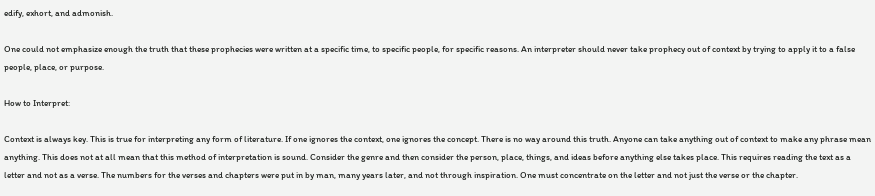edify, exhort, and admonish.

One could not emphasize enough the truth that these prophecies were written at a specific time, to specific people, for specific reasons. An interpreter should never take prophecy out of context by trying to apply it to a false people, place, or purpose.

How to Interpret:

Context is always key. This is true for interpreting any form of literature. If one ignores the context, one ignores the concept. There is no way around this truth. Anyone can take anything out of context to make any phrase mean anything. This does not at all mean that this method of interpretation is sound. Consider the genre and then consider the person, place, things, and ideas before anything else takes place. This requires reading the text as a letter and not as a verse. The numbers for the verses and chapters were put in by man, many years later, and not through inspiration. One must concentrate on the letter and not just the verse or the chapter.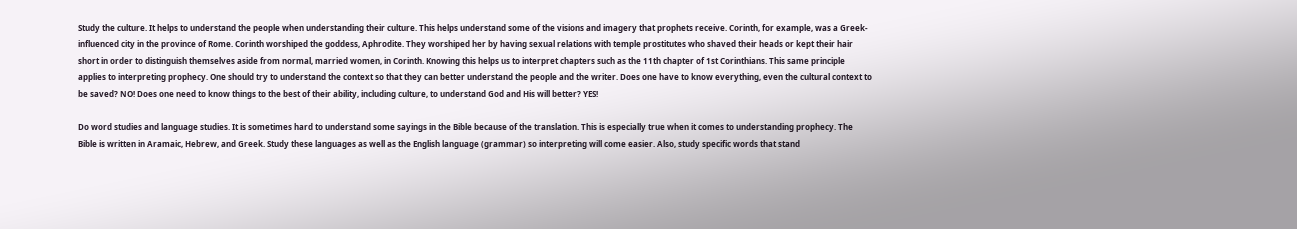Study the culture. It helps to understand the people when understanding their culture. This helps understand some of the visions and imagery that prophets receive. Corinth, for example, was a Greek-influenced city in the province of Rome. Corinth worshiped the goddess, Aphrodite. They worshiped her by having sexual relations with temple prostitutes who shaved their heads or kept their hair short in order to distinguish themselves aside from normal, married women, in Corinth. Knowing this helps us to interpret chapters such as the 11th chapter of 1st Corinthians. This same principle applies to interpreting prophecy. One should try to understand the context so that they can better understand the people and the writer. Does one have to know everything, even the cultural context to be saved? NO! Does one need to know things to the best of their ability, including culture, to understand God and His will better? YES!

Do word studies and language studies. It is sometimes hard to understand some sayings in the Bible because of the translation. This is especially true when it comes to understanding prophecy. The Bible is written in Aramaic, Hebrew, and Greek. Study these languages as well as the English language (grammar) so interpreting will come easier. Also, study specific words that stand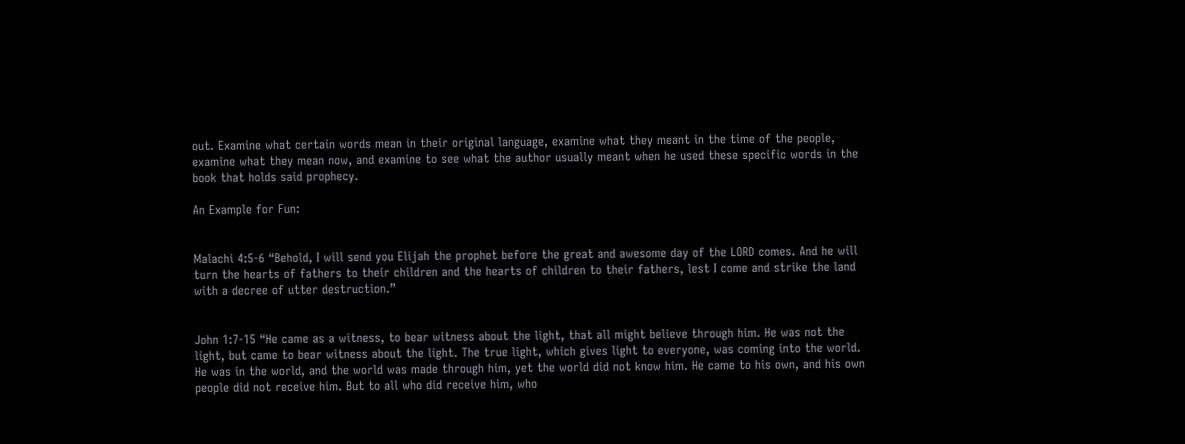out. Examine what certain words mean in their original language, examine what they meant in the time of the people, examine what they mean now, and examine to see what the author usually meant when he used these specific words in the book that holds said prophecy.

An Example for Fun:


Malachi 4:5-6 “Behold, I will send you Elijah the prophet before the great and awesome day of the LORD comes. And he will turn the hearts of fathers to their children and the hearts of children to their fathers, lest I come and strike the land with a decree of utter destruction.”


John 1:7-15 “He came as a witness, to bear witness about the light, that all might believe through him. He was not the light, but came to bear witness about the light. The true light, which gives light to everyone, was coming into the world. He was in the world, and the world was made through him, yet the world did not know him. He came to his own, and his own people did not receive him. But to all who did receive him, who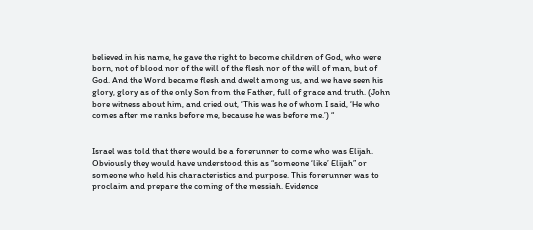believed in his name, he gave the right to become children of God, who were born, not of blood nor of the will of the flesh nor of the will of man, but of God. And the Word became flesh and dwelt among us, and we have seen his glory, glory as of the only Son from the Father, full of grace and truth. (John bore witness about him, and cried out, ‘This was he of whom I said, ‘He who comes after me ranks before me, because he was before me.’) “


Israel was told that there would be a forerunner to come who was Elijah. Obviously they would have understood this as “someone ‘like’ Elijah” or someone who held his characteristics and purpose. This forerunner was to proclaim and prepare the coming of the messiah. Evidence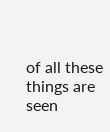of all these things are seen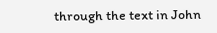through the text in John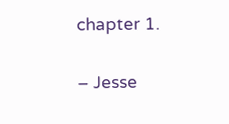chapter 1.

– Jesse